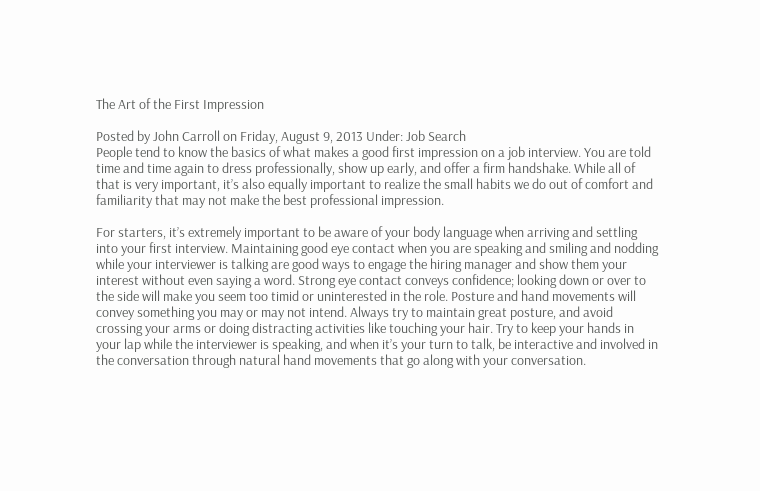The Art of the First Impression

Posted by John Carroll on Friday, August 9, 2013 Under: Job Search
People tend to know the basics of what makes a good first impression on a job interview. You are told time and time again to dress professionally, show up early, and offer a firm handshake. While all of that is very important, it’s also equally important to realize the small habits we do out of comfort and familiarity that may not make the best professional impression.

For starters, it’s extremely important to be aware of your body language when arriving and settling into your first interview. Maintaining good eye contact when you are speaking and smiling and nodding while your interviewer is talking are good ways to engage the hiring manager and show them your interest without even saying a word. Strong eye contact conveys confidence; looking down or over to the side will make you seem too timid or uninterested in the role. Posture and hand movements will convey something you may or may not intend. Always try to maintain great posture, and avoid crossing your arms or doing distracting activities like touching your hair. Try to keep your hands in your lap while the interviewer is speaking, and when it’s your turn to talk, be interactive and involved in the conversation through natural hand movements that go along with your conversation.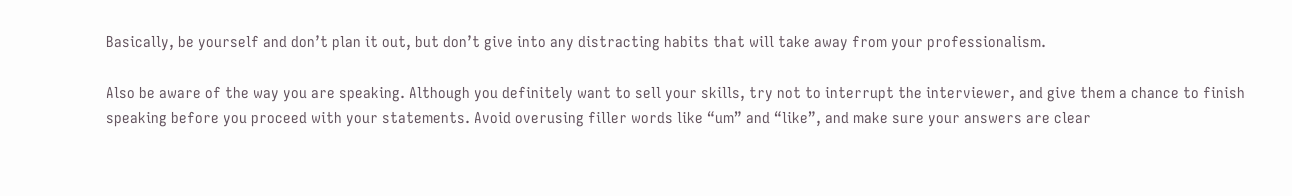Basically, be yourself and don’t plan it out, but don’t give into any distracting habits that will take away from your professionalism.

Also be aware of the way you are speaking. Although you definitely want to sell your skills, try not to interrupt the interviewer, and give them a chance to finish speaking before you proceed with your statements. Avoid overusing filler words like “um” and “like”, and make sure your answers are clear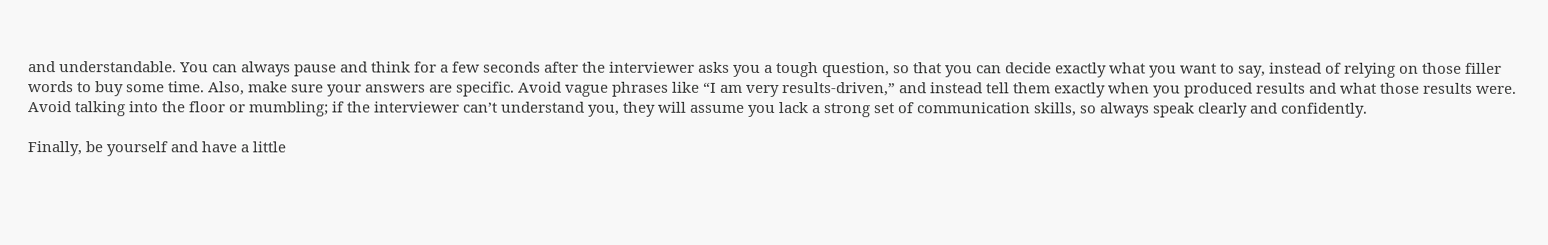and understandable. You can always pause and think for a few seconds after the interviewer asks you a tough question, so that you can decide exactly what you want to say, instead of relying on those filler words to buy some time. Also, make sure your answers are specific. Avoid vague phrases like “I am very results-driven,” and instead tell them exactly when you produced results and what those results were. Avoid talking into the floor or mumbling; if the interviewer can’t understand you, they will assume you lack a strong set of communication skills, so always speak clearly and confidently.

Finally, be yourself and have a little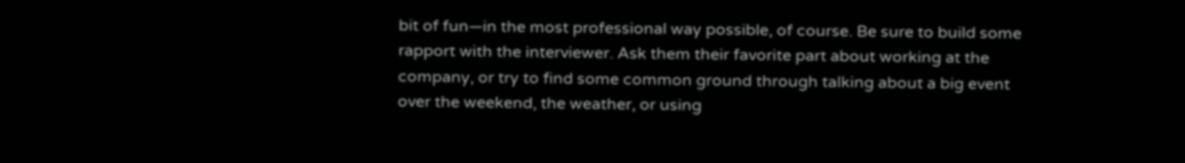bit of fun—in the most professional way possible, of course. Be sure to build some rapport with the interviewer. Ask them their favorite part about working at the company, or try to find some common ground through talking about a big event over the weekend, the weather, or using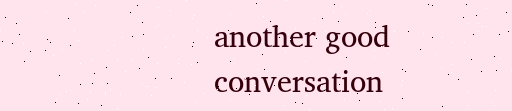another good conversation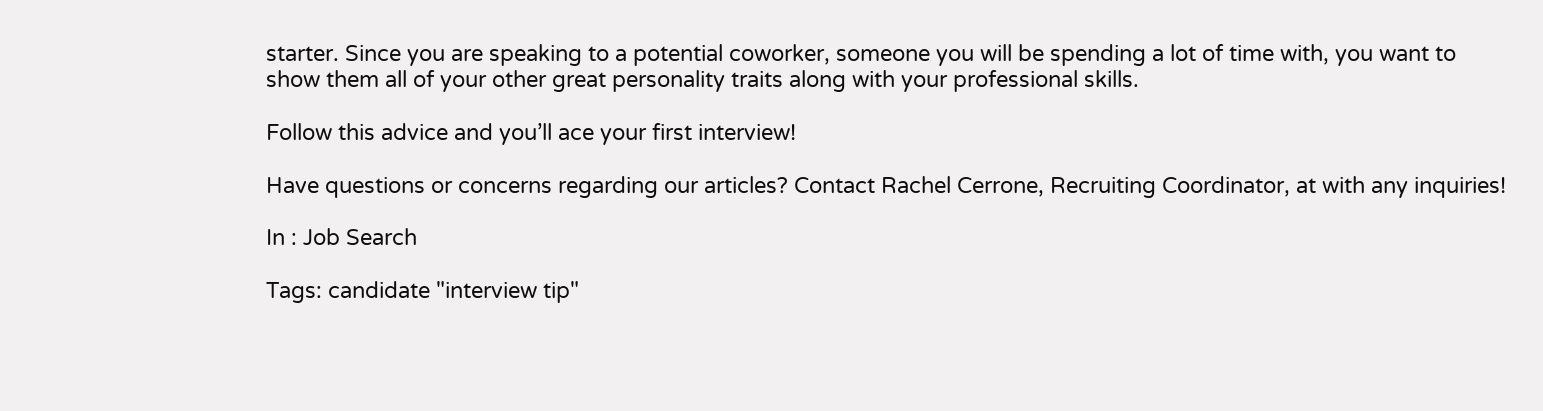starter. Since you are speaking to a potential coworker, someone you will be spending a lot of time with, you want to show them all of your other great personality traits along with your professional skills.

Follow this advice and you’ll ace your first interview!

Have questions or concerns regarding our articles? Contact Rachel Cerrone, Recruiting Coordinator, at with any inquiries!

In : Job Search

Tags: candidate "interview tip"